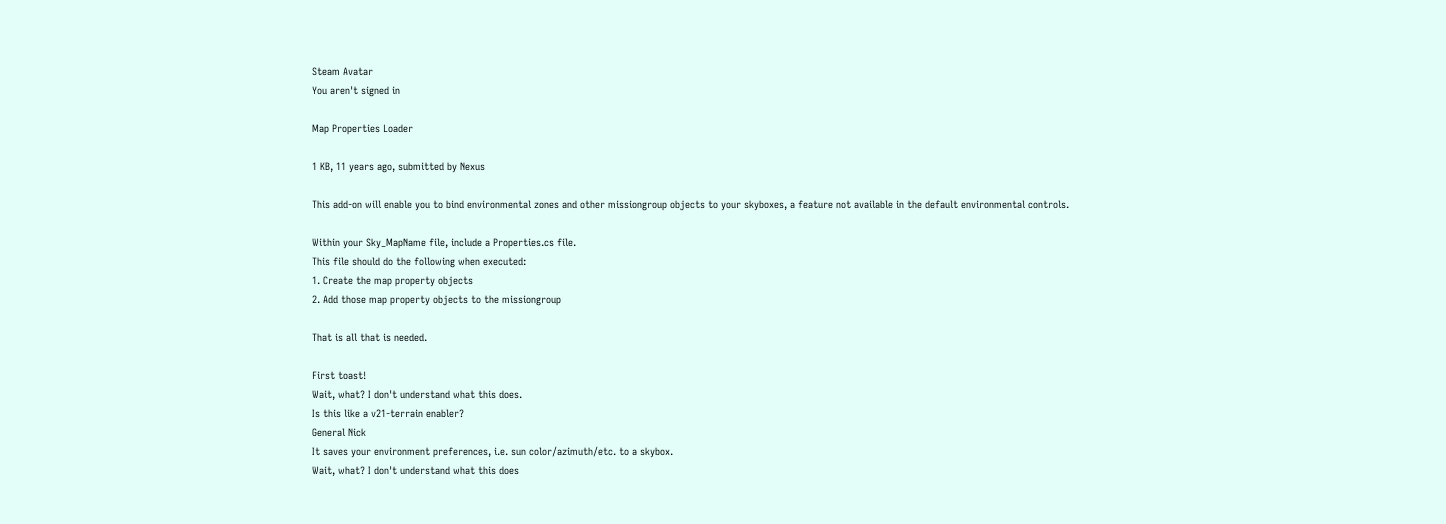Steam Avatar
You aren't signed in

Map Properties Loader

1 KB, 11 years ago, submitted by Nexus

This add-on will enable you to bind environmental zones and other missiongroup objects to your skyboxes, a feature not available in the default environmental controls.

Within your Sky_MapName file, include a Properties.cs file.
This file should do the following when executed:
1. Create the map property objects
2. Add those map property objects to the missiongroup

That is all that is needed.

First toast!
Wait, what? I don't understand what this does.
Is this like a v21-terrain enabler?
General Nick
It saves your environment preferences, i.e. sun color/azimuth/etc. to a skybox.
Wait, what? I don't understand what this does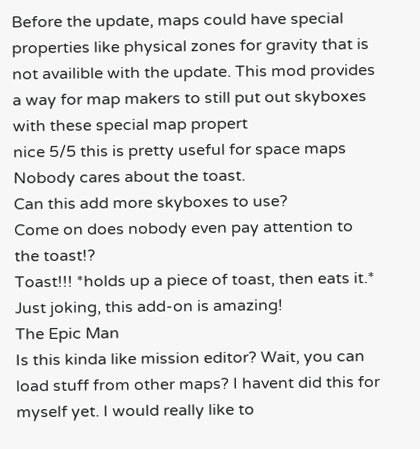Before the update, maps could have special properties like physical zones for gravity that is not availible with the update. This mod provides a way for map makers to still put out skyboxes with these special map propert
nice 5/5 this is pretty useful for space maps
Nobody cares about the toast.
Can this add more skyboxes to use?
Come on does nobody even pay attention to the toast!?
Toast!!! *holds up a piece of toast, then eats it.*
Just joking, this add-on is amazing!
The Epic Man
Is this kinda like mission editor? Wait, you can load stuff from other maps? I havent did this for myself yet. I would really like to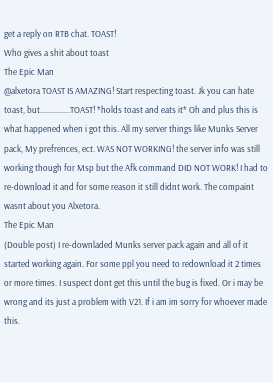get a reply on RTB chat. TOAST!
Who gives a shit about toast
The Epic Man
@alxetora TOAST IS AMAZING! Start respecting toast. Jk you can hate toast, but...............TOAST! *holds toast and eats it* Oh and plus this is what happened when i got this. All my server things like Munks Server pack, My prefrences, ect. WAS NOT WORKING! the server info was still working though for Msp but the Afk command DID NOT WORK! I had to re-download it and for some reason it still didnt work. The compaint wasnt about you Alxetora.
The Epic Man
(Double post) I re-downladed Munks server pack again and all of it started working again. For some ppl you need to redownload it 2 times or more times. I suspect dont get this until the bug is fixed. Or i may be wrong and its just a problem with V21. If i am im sorry for whoever made this.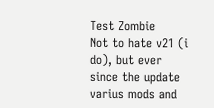Test Zombie
Not to hate v21 (i do), but ever since the update varius mods and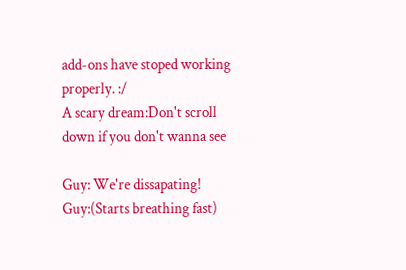add-ons have stoped working properly. :/
A scary dream:Don't scroll down if you don't wanna see

Guy: We're dissapating!
Guy:(Starts breathing fast)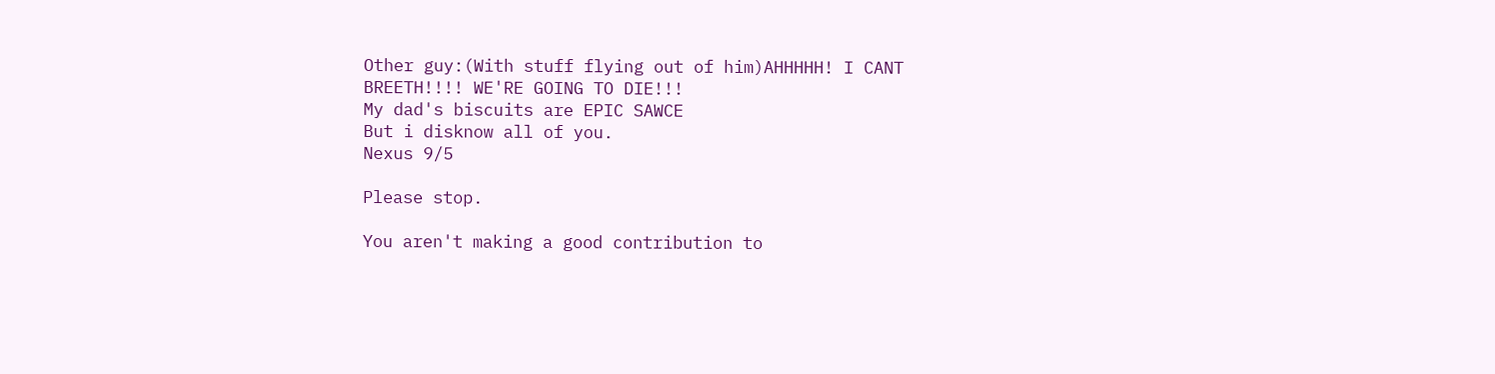Other guy:(With stuff flying out of him)AHHHHH! I CANT BREETH!!!! WE'RE GOING TO DIE!!!
My dad's biscuits are EPIC SAWCE
But i disknow all of you.
Nexus 9/5

Please stop.

You aren't making a good contribution to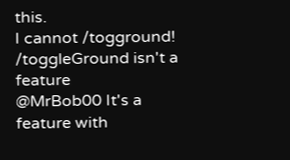this.
I cannot /togground!
/toggleGround isn't a feature
@MrBob00 It's a feature with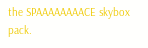the SPAAAAAAAACE skybox pack.